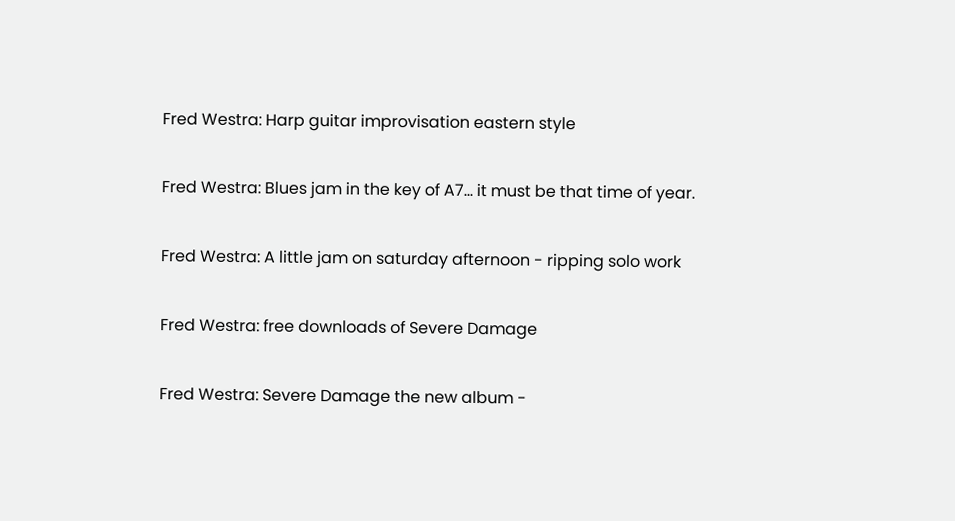Fred Westra: Harp guitar improvisation eastern style

Fred Westra: Blues jam in the key of A7... it must be that time of year.

Fred Westra: A little jam on saturday afternoon - ripping solo work

Fred Westra: free downloads of Severe Damage

Fred Westra: Severe Damage the new album -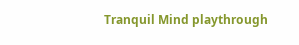Tranquil Mind playthrough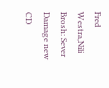Fred Westra,Nili Brosh: Sever Damage new CD